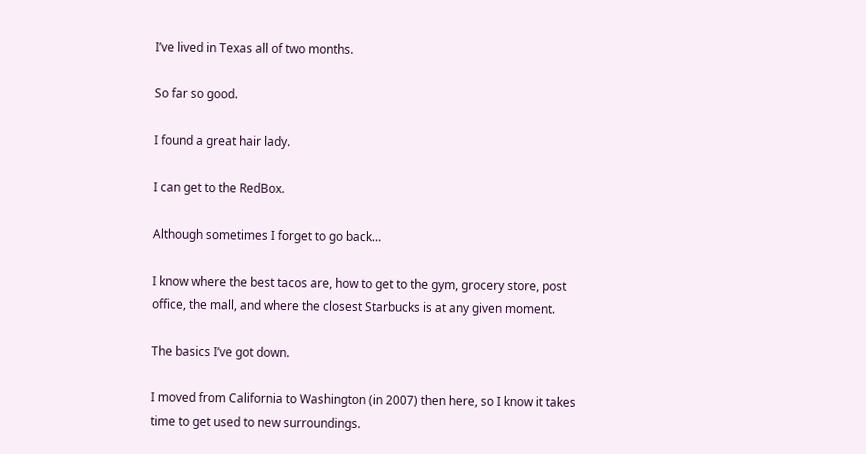I’ve lived in Texas all of two months.

So far so good.

I found a great hair lady.

I can get to the RedBox.

Although sometimes I forget to go back…

I know where the best tacos are, how to get to the gym, grocery store, post office, the mall, and where the closest Starbucks is at any given moment.

The basics I’ve got down.

I moved from California to Washington (in 2007) then here, so I know it takes time to get used to new surroundings.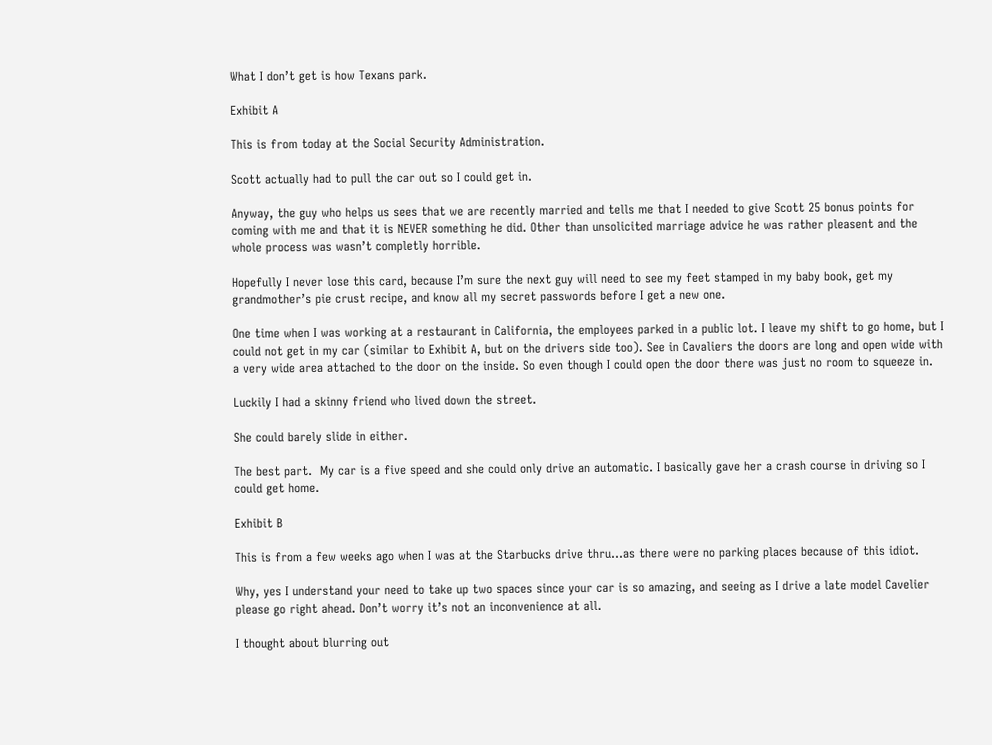What I don’t get is how Texans park.

Exhibit A

This is from today at the Social Security Administration.

Scott actually had to pull the car out so I could get in.

Anyway, the guy who helps us sees that we are recently married and tells me that I needed to give Scott 25 bonus points for coming with me and that it is NEVER something he did. Other than unsolicited marriage advice he was rather pleasent and the whole process was wasn’t completly horrible.

Hopefully I never lose this card, because I’m sure the next guy will need to see my feet stamped in my baby book, get my grandmother’s pie crust recipe, and know all my secret passwords before I get a new one.

One time when I was working at a restaurant in California, the employees parked in a public lot. I leave my shift to go home, but I could not get in my car (similar to Exhibit A, but on the drivers side too). See in Cavaliers the doors are long and open wide with a very wide area attached to the door on the inside. So even though I could open the door there was just no room to squeeze in.

Luckily I had a skinny friend who lived down the street.

She could barely slide in either.

The best part.  My car is a five speed and she could only drive an automatic. I basically gave her a crash course in driving so I could get home.

Exhibit B

This is from a few weeks ago when I was at the Starbucks drive thru…as there were no parking places because of this idiot.

Why, yes I understand your need to take up two spaces since your car is so amazing, and seeing as I drive a late model Cavelier please go right ahead. Don’t worry it’s not an inconvenience at all.

I thought about blurring out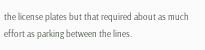the license plates but that required about as much effort as parking between the lines.